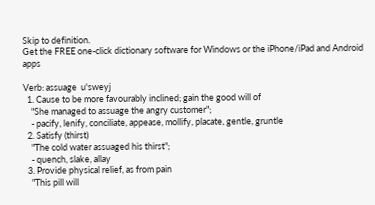Skip to definition.
Get the FREE one-click dictionary software for Windows or the iPhone/iPad and Android apps

Verb: assuage  u'sweyj
  1. Cause to be more favourably inclined; gain the good will of
    "She managed to assuage the angry customer";
    - pacify, lenify, conciliate, appease, mollify, placate, gentle, gruntle
  2. Satisfy (thirst)
    "The cold water assuaged his thirst";
    - quench, slake, allay
  3. Provide physical relief, as from pain
    "This pill will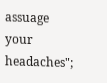assuage your headaches";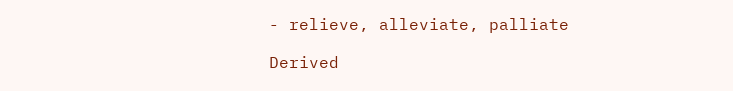- relieve, alleviate, palliate

Derived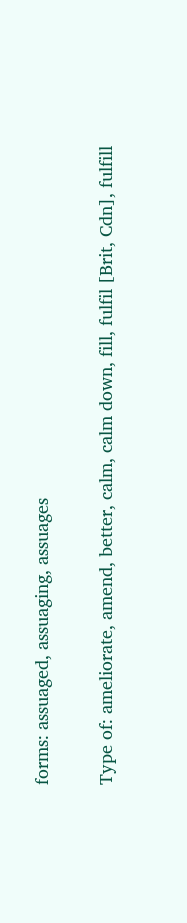forms: assuaged, assuaging, assuages

Type of: ameliorate, amend, better, calm, calm down, fill, fulfil [Brit, Cdn], fulfill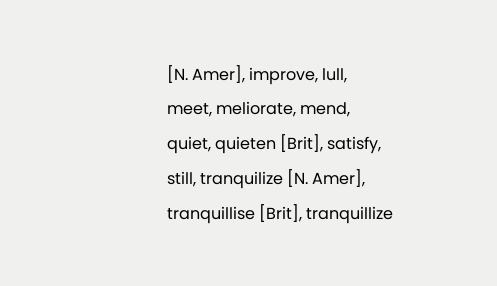[N. Amer], improve, lull, meet, meliorate, mend, quiet, quieten [Brit], satisfy, still, tranquilize [N. Amer], tranquillise [Brit], tranquillize